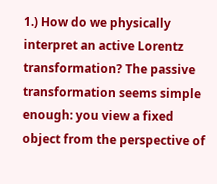1.) How do we physically interpret an active Lorentz transformation? The passive transformation seems simple enough: you view a fixed object from the perspective of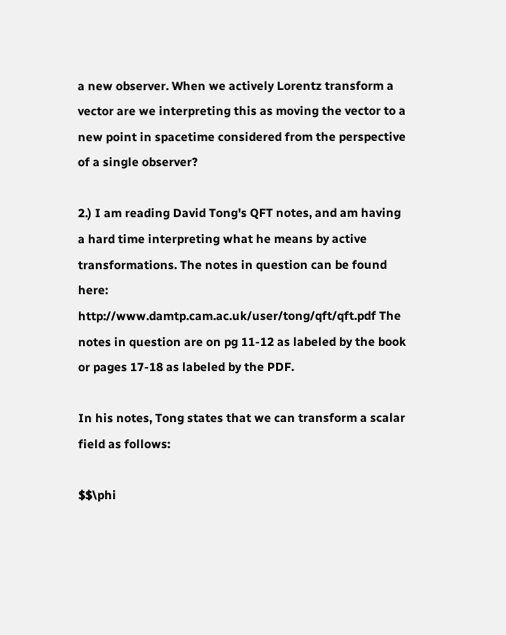a new observer. When we actively Lorentz transform a vector are we interpreting this as moving the vector to a new point in spacetime considered from the perspective of a single observer?

2.) I am reading David Tong's QFT notes, and am having a hard time interpreting what he means by active transformations. The notes in question can be found here: http://www.damtp.cam.ac.uk/user/tong/qft/qft.pdf The notes in question are on pg 11-12 as labeled by the book or pages 17-18 as labeled by the PDF.

In his notes, Tong states that we can transform a scalar field as follows:

$$\phi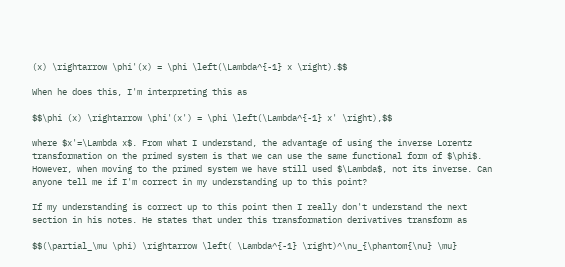(x) \rightarrow \phi'(x) = \phi \left(\Lambda^{-1} x \right).$$

When he does this, I'm interpreting this as

$$\phi (x) \rightarrow \phi'(x') = \phi \left(\Lambda^{-1} x' \right),$$

where $x'=\Lambda x$. From what I understand, the advantage of using the inverse Lorentz transformation on the primed system is that we can use the same functional form of $\phi$. However, when moving to the primed system we have still used $\Lambda$, not its inverse. Can anyone tell me if I'm correct in my understanding up to this point?

If my understanding is correct up to this point then I really don't understand the next section in his notes. He states that under this transformation derivatives transform as

$$(\partial_\mu \phi) \rightarrow \left( \Lambda^{-1} \right)^\nu_{\phantom{\nu} \mu}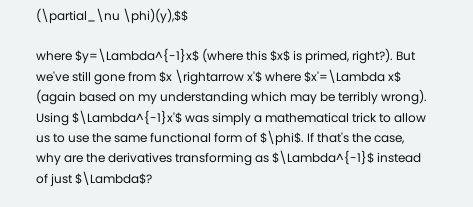(\partial_\nu \phi)(y),$$

where $y=\Lambda^{-1}x$ (where this $x$ is primed, right?). But we've still gone from $x \rightarrow x'$ where $x'=\Lambda x$ (again based on my understanding which may be terribly wrong). Using $\Lambda^{-1}x'$ was simply a mathematical trick to allow us to use the same functional form of $\phi$. If that's the case, why are the derivatives transforming as $\Lambda^{-1}$ instead of just $\Lambda$?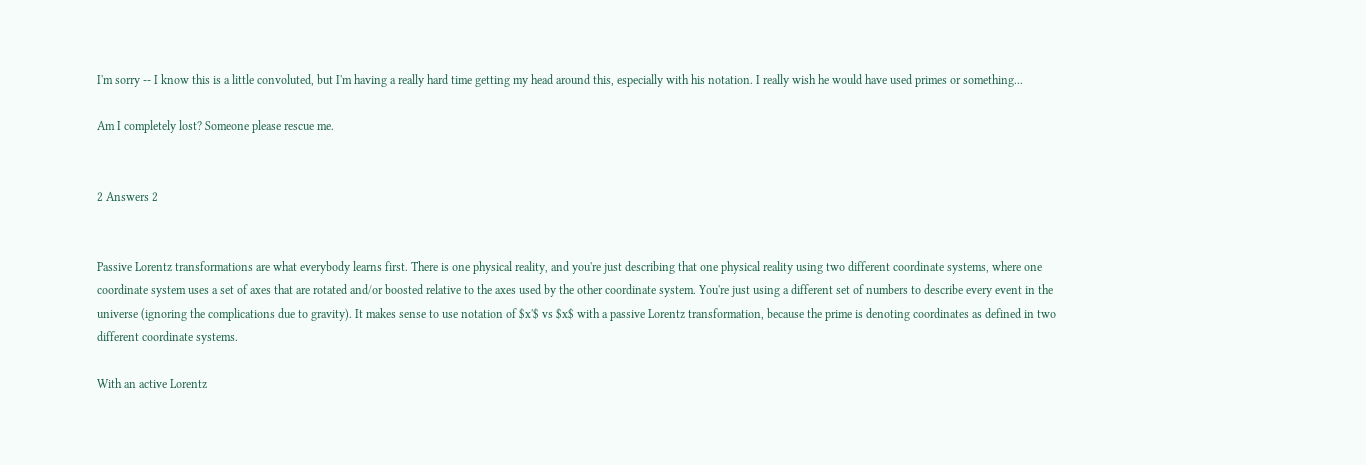I'm sorry -- I know this is a little convoluted, but I'm having a really hard time getting my head around this, especially with his notation. I really wish he would have used primes or something...

Am I completely lost? Someone please rescue me.


2 Answers 2


Passive Lorentz transformations are what everybody learns first. There is one physical reality, and you're just describing that one physical reality using two different coordinate systems, where one coordinate system uses a set of axes that are rotated and/or boosted relative to the axes used by the other coordinate system. You're just using a different set of numbers to describe every event in the universe (ignoring the complications due to gravity). It makes sense to use notation of $x'$ vs $x$ with a passive Lorentz transformation, because the prime is denoting coordinates as defined in two different coordinate systems.

With an active Lorentz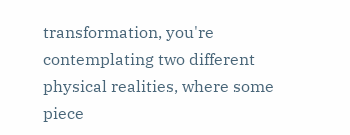transformation, you're contemplating two different physical realities, where some piece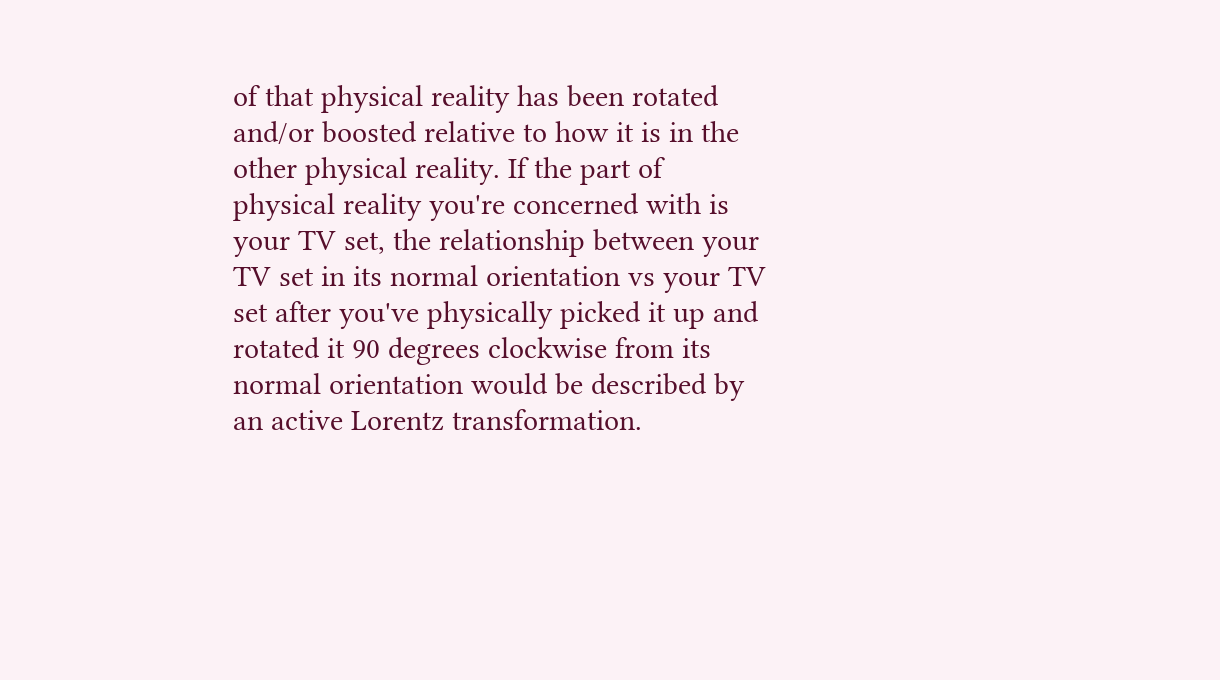of that physical reality has been rotated and/or boosted relative to how it is in the other physical reality. If the part of physical reality you're concerned with is your TV set, the relationship between your TV set in its normal orientation vs your TV set after you've physically picked it up and rotated it 90 degrees clockwise from its normal orientation would be described by an active Lorentz transformation.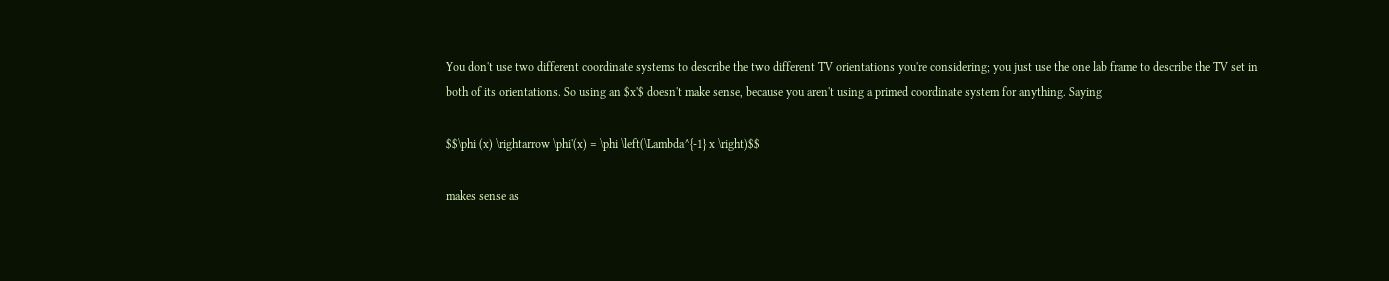You don't use two different coordinate systems to describe the two different TV orientations you're considering; you just use the one lab frame to describe the TV set in both of its orientations. So using an $x'$ doesn't make sense, because you aren't using a primed coordinate system for anything. Saying

$$\phi (x) \rightarrow \phi'(x) = \phi \left(\Lambda^{-1} x \right)$$

makes sense as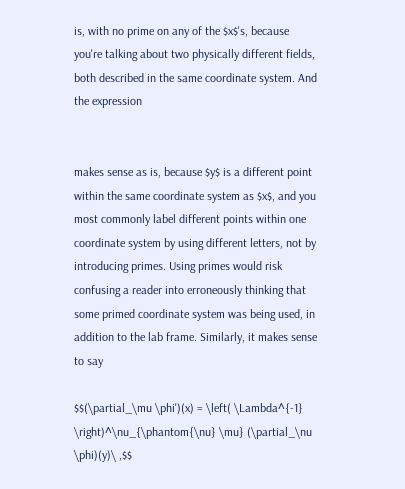is, with no prime on any of the $x$'s, because you're talking about two physically different fields, both described in the same coordinate system. And the expression


makes sense as is, because $y$ is a different point within the same coordinate system as $x$, and you most commonly label different points within one coordinate system by using different letters, not by introducing primes. Using primes would risk confusing a reader into erroneously thinking that some primed coordinate system was being used, in addition to the lab frame. Similarly, it makes sense to say

$$(\partial_\mu \phi')(x) = \left( \Lambda^{-1} \right)^\nu_{\phantom{\nu} \mu} (\partial_\nu \phi)(y)\ ,$$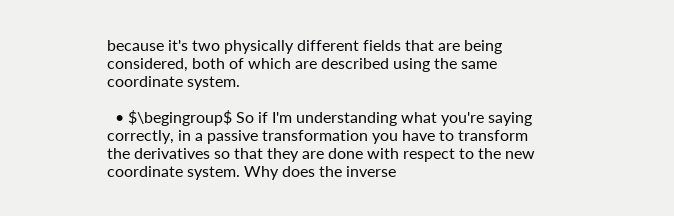because it's two physically different fields that are being considered, both of which are described using the same coordinate system.

  • $\begingroup$ So if I'm understanding what you're saying correctly, in a passive transformation you have to transform the derivatives so that they are done with respect to the new coordinate system. Why does the inverse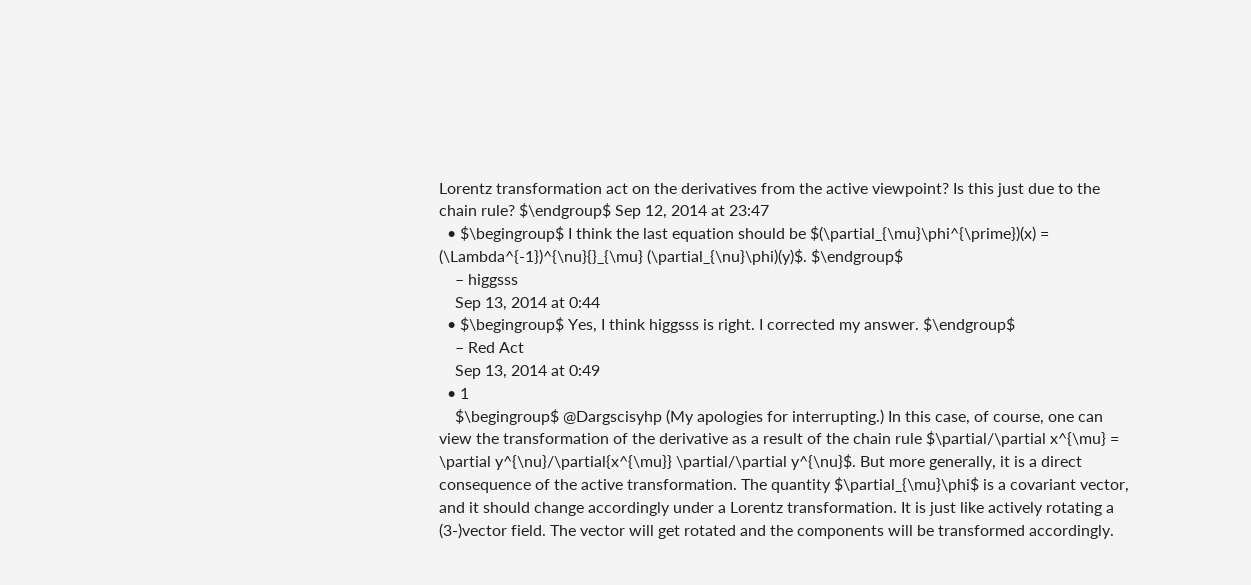Lorentz transformation act on the derivatives from the active viewpoint? Is this just due to the chain rule? $\endgroup$ Sep 12, 2014 at 23:47
  • $\begingroup$ I think the last equation should be $(\partial_{\mu}\phi^{\prime})(x) = (\Lambda^{-1})^{\nu}{}_{\mu} (\partial_{\nu}\phi)(y)$. $\endgroup$
    – higgsss
    Sep 13, 2014 at 0:44
  • $\begingroup$ Yes, I think higgsss is right. I corrected my answer. $\endgroup$
    – Red Act
    Sep 13, 2014 at 0:49
  • 1
    $\begingroup$ @Dargscisyhp (My apologies for interrupting.) In this case, of course, one can view the transformation of the derivative as a result of the chain rule $\partial/\partial x^{\mu} = \partial y^{\nu}/\partial{x^{\mu}} \partial/\partial y^{\nu}$. But more generally, it is a direct consequence of the active transformation. The quantity $\partial_{\mu}\phi$ is a covariant vector, and it should change accordingly under a Lorentz transformation. It is just like actively rotating a (3-)vector field. The vector will get rotated and the components will be transformed accordingly.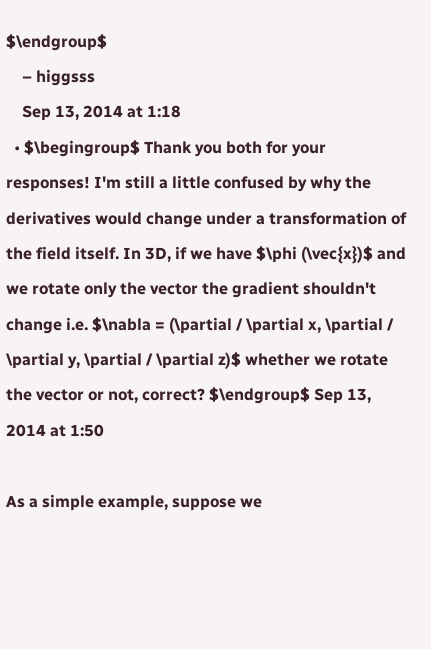$\endgroup$
    – higgsss
    Sep 13, 2014 at 1:18
  • $\begingroup$ Thank you both for your responses! I'm still a little confused by why the derivatives would change under a transformation of the field itself. In 3D, if we have $\phi (\vec{x})$ and we rotate only the vector the gradient shouldn't change i.e. $\nabla = (\partial / \partial x, \partial / \partial y, \partial / \partial z)$ whether we rotate the vector or not, correct? $\endgroup$ Sep 13, 2014 at 1:50

As a simple example, suppose we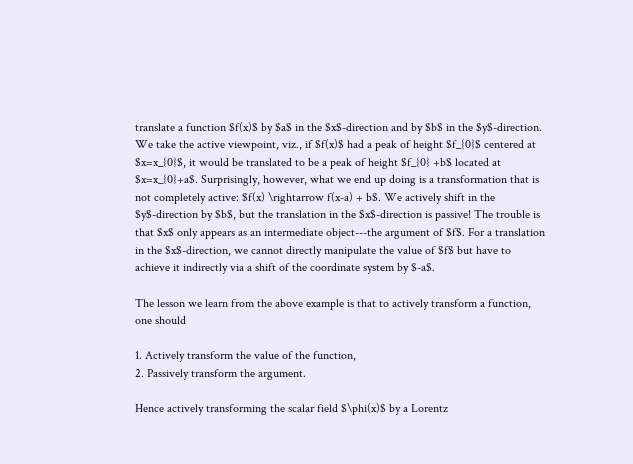translate a function $f(x)$ by $a$ in the $x$-direction and by $b$ in the $y$-direction. We take the active viewpoint, viz., if $f(x)$ had a peak of height $f_{0}$ centered at $x=x_{0}$, it would be translated to be a peak of height $f_{0} +b$ located at $x=x_{0}+a$. Surprisingly, however, what we end up doing is a transformation that is not completely active: $f(x) \rightarrow f(x-a) + b$. We actively shift in the $y$-direction by $b$, but the translation in the $x$-direction is passive! The trouble is that $x$ only appears as an intermediate object---the argument of $f$. For a translation in the $x$-direction, we cannot directly manipulate the value of $f$ but have to achieve it indirectly via a shift of the coordinate system by $-a$.

The lesson we learn from the above example is that to actively transform a function, one should

1. Actively transform the value of the function,
2. Passively transform the argument.

Hence actively transforming the scalar field $\phi(x)$ by a Lorentz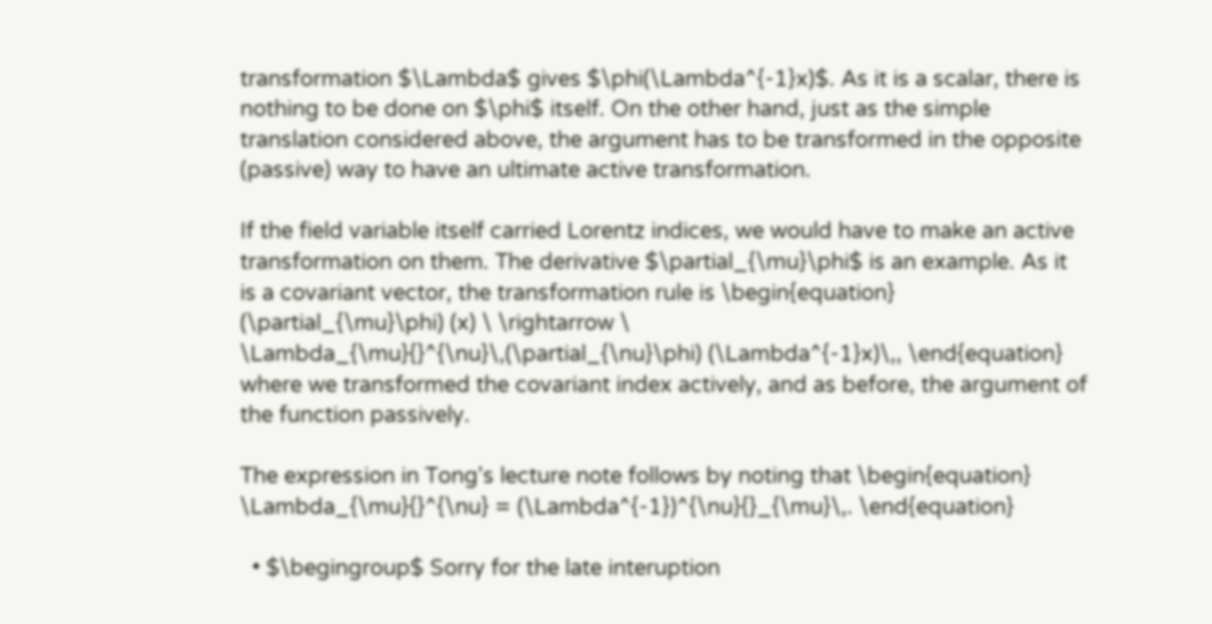transformation $\Lambda$ gives $\phi(\Lambda^{-1}x)$. As it is a scalar, there is nothing to be done on $\phi$ itself. On the other hand, just as the simple translation considered above, the argument has to be transformed in the opposite (passive) way to have an ultimate active transformation.

If the field variable itself carried Lorentz indices, we would have to make an active transformation on them. The derivative $\partial_{\mu}\phi$ is an example. As it is a covariant vector, the transformation rule is \begin{equation} (\partial_{\mu}\phi) (x) \ \rightarrow \ \Lambda_{\mu}{}^{\nu}\,(\partial_{\nu}\phi) (\Lambda^{-1}x)\,, \end{equation} where we transformed the covariant index actively, and as before, the argument of the function passively.

The expression in Tong's lecture note follows by noting that \begin{equation} \Lambda_{\mu}{}^{\nu} = (\Lambda^{-1})^{\nu}{}_{\mu}\,. \end{equation}

  • $\begingroup$ Sorry for the late interuption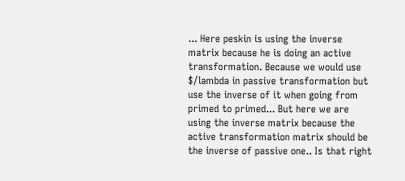... Here peskin is using the inverse matrix because he is doing an active transformation. Because we would use $/lambda in passive transformation but use the inverse of it when going from primed to primed... But here we are using the inverse matrix because the active transformation matrix should be the inverse of passive one.. Is that right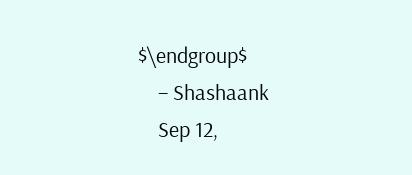$\endgroup$
    – Shashaank
    Sep 12,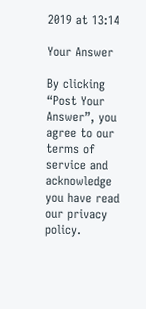2019 at 13:14

Your Answer

By clicking “Post Your Answer”, you agree to our terms of service and acknowledge you have read our privacy policy.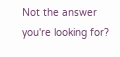Not the answer you're looking for?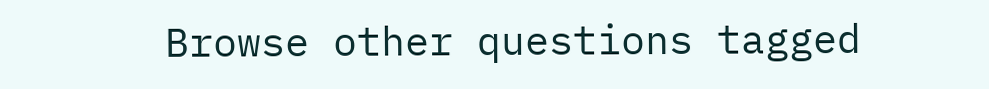Browse other questions tagged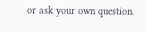or ask your own question.